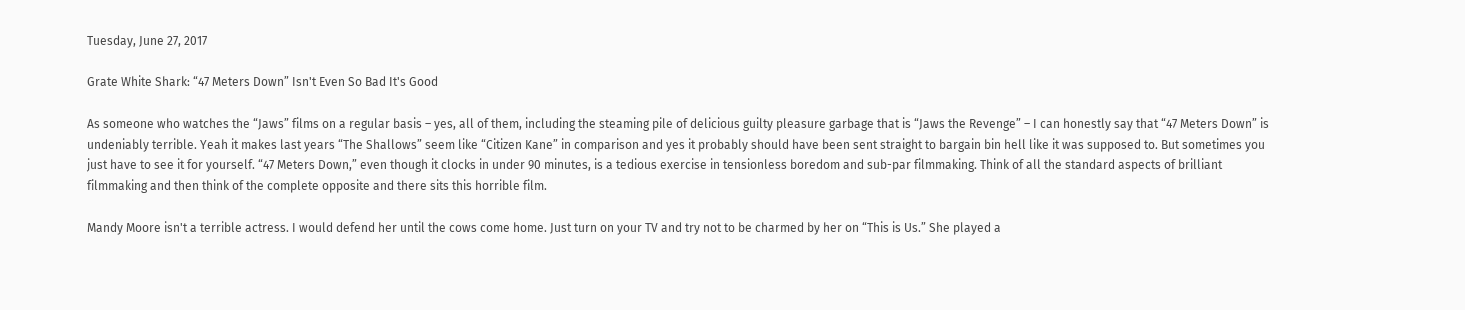Tuesday, June 27, 2017

Grate White Shark: “47 Meters Down” Isn't Even So Bad It's Good

As someone who watches the “Jaws” films on a regular basis – yes, all of them, including the steaming pile of delicious guilty pleasure garbage that is “Jaws the Revenge” – I can honestly say that “47 Meters Down” is undeniably terrible. Yeah it makes last years “The Shallows” seem like “Citizen Kane” in comparison and yes it probably should have been sent straight to bargain bin hell like it was supposed to. But sometimes you just have to see it for yourself. “47 Meters Down,” even though it clocks in under 90 minutes, is a tedious exercise in tensionless boredom and sub-par filmmaking. Think of all the standard aspects of brilliant filmmaking and then think of the complete opposite and there sits this horrible film.

Mandy Moore isn't a terrible actress. I would defend her until the cows come home. Just turn on your TV and try not to be charmed by her on “This is Us.” She played a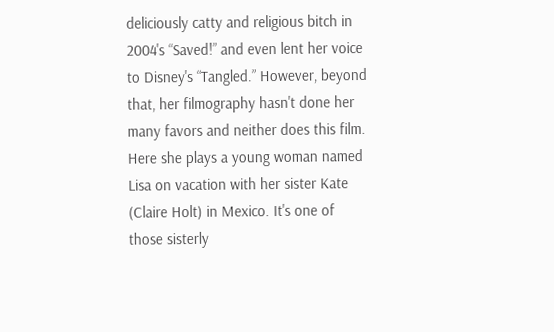deliciously catty and religious bitch in 2004's “Saved!” and even lent her voice to Disney's “Tangled.” However, beyond that, her filmography hasn't done her many favors and neither does this film. Here she plays a young woman named Lisa on vacation with her sister Kate (Claire Holt) in Mexico. It's one of those sisterly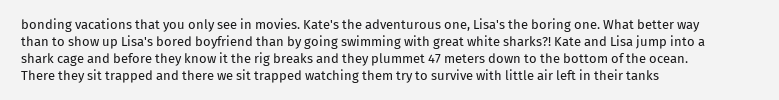bonding vacations that you only see in movies. Kate's the adventurous one, Lisa's the boring one. What better way than to show up Lisa's bored boyfriend than by going swimming with great white sharks?! Kate and Lisa jump into a shark cage and before they know it the rig breaks and they plummet 47 meters down to the bottom of the ocean. There they sit trapped and there we sit trapped watching them try to survive with little air left in their tanks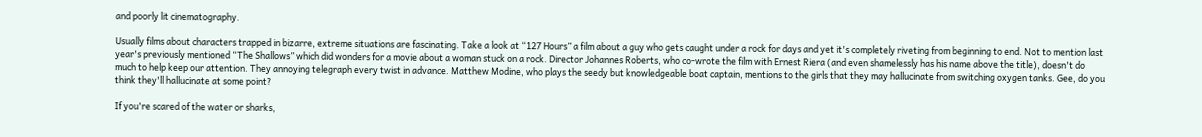and poorly lit cinematography.

Usually films about characters trapped in bizarre, extreme situations are fascinating. Take a look at “127 Hours” a film about a guy who gets caught under a rock for days and yet it's completely riveting from beginning to end. Not to mention last year's previously mentioned “The Shallows” which did wonders for a movie about a woman stuck on a rock. Director Johannes Roberts, who co-wrote the film with Ernest Riera (and even shamelessly has his name above the title), doesn't do much to help keep our attention. They annoying telegraph every twist in advance. Matthew Modine, who plays the seedy but knowledgeable boat captain, mentions to the girls that they may hallucinate from switching oxygen tanks. Gee, do you think they'll hallucinate at some point?

If you're scared of the water or sharks,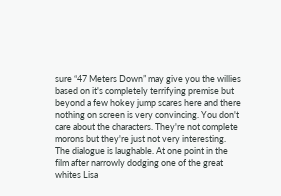sure “47 Meters Down” may give you the willies based on it's completely terrifying premise but beyond a few hokey jump scares here and there nothing on screen is very convincing. You don't care about the characters. They're not complete morons but they're just not very interesting. The dialogue is laughable. At one point in the film after narrowly dodging one of the great whites Lisa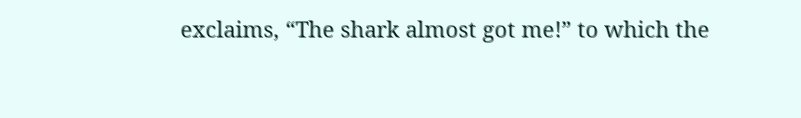exclaims, “The shark almost got me!” to which the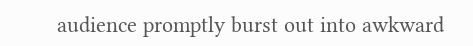audience promptly burst out into awkward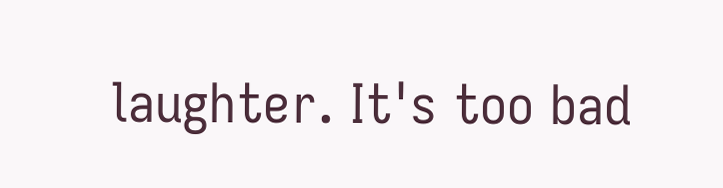laughter. It's too bad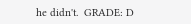he didn't.  GRADE: D